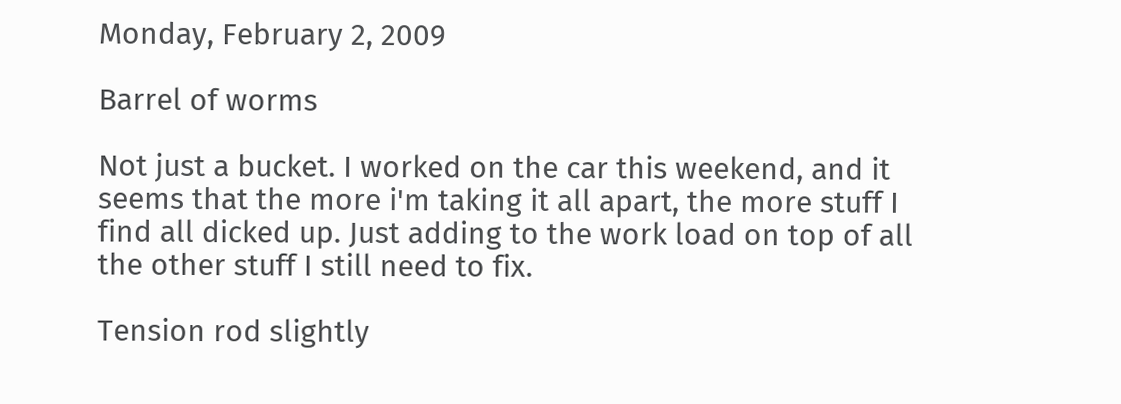Monday, February 2, 2009

Barrel of worms

Not just a bucket. I worked on the car this weekend, and it seems that the more i'm taking it all apart, the more stuff I find all dicked up. Just adding to the work load on top of all the other stuff I still need to fix.

Tension rod slightly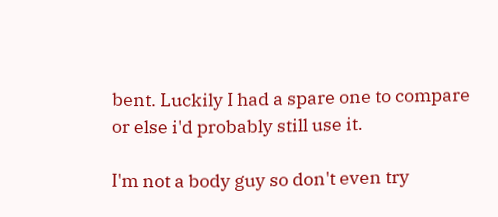bent. Luckily I had a spare one to compare or else i'd probably still use it.

I'm not a body guy so don't even try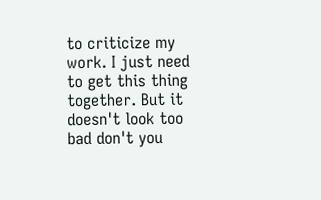to criticize my work. I just need to get this thing together. But it doesn't look too bad don't you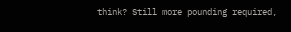think? Still more pounding required,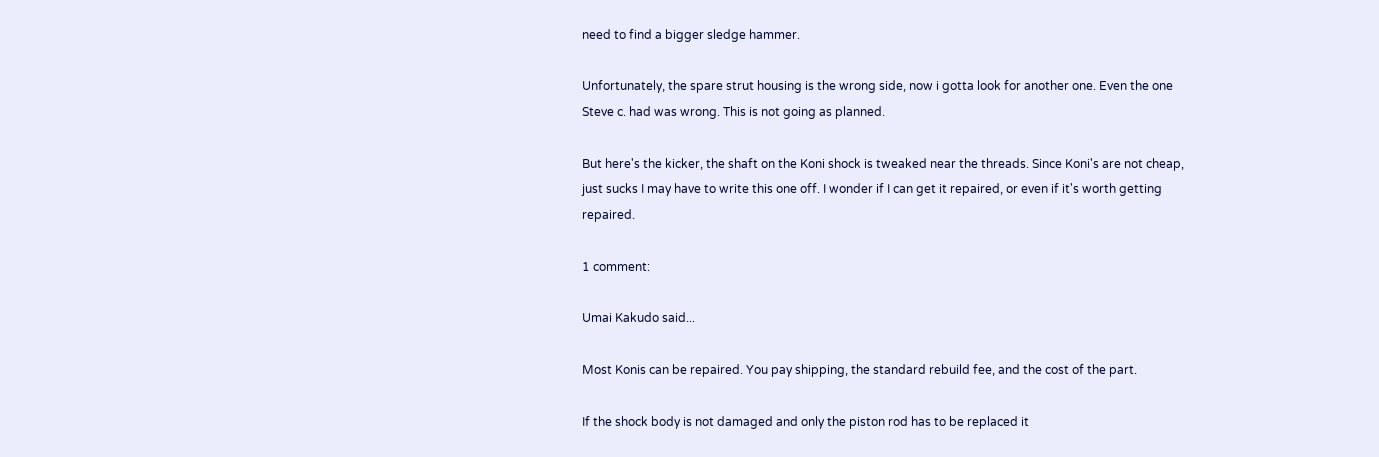need to find a bigger sledge hammer.

Unfortunately, the spare strut housing is the wrong side, now i gotta look for another one. Even the one Steve c. had was wrong. This is not going as planned.

But here's the kicker, the shaft on the Koni shock is tweaked near the threads. Since Koni's are not cheap, just sucks I may have to write this one off. I wonder if I can get it repaired, or even if it's worth getting repaired.

1 comment:

Umai Kakudo said...

Most Konis can be repaired. You pay shipping, the standard rebuild fee, and the cost of the part.

If the shock body is not damaged and only the piston rod has to be replaced it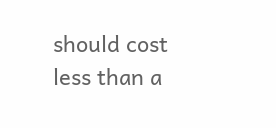should cost less than a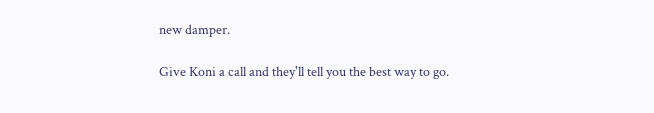new damper.

Give Koni a call and they'll tell you the best way to go.